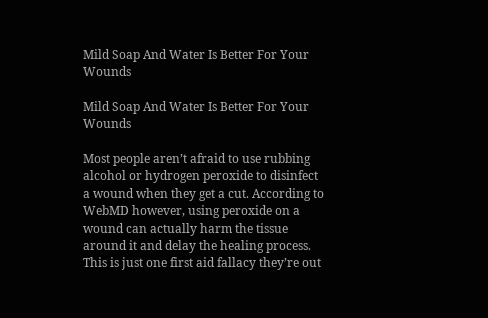Mild Soap And Water Is Better For Your Wounds

Mild Soap And Water Is Better For Your Wounds

Most people aren’t afraid to use rubbing alcohol or hydrogen peroxide to disinfect a wound when they get a cut. According to WebMD however, using peroxide on a wound can actually harm the tissue around it and delay the healing process. This is just one first aid fallacy they’re out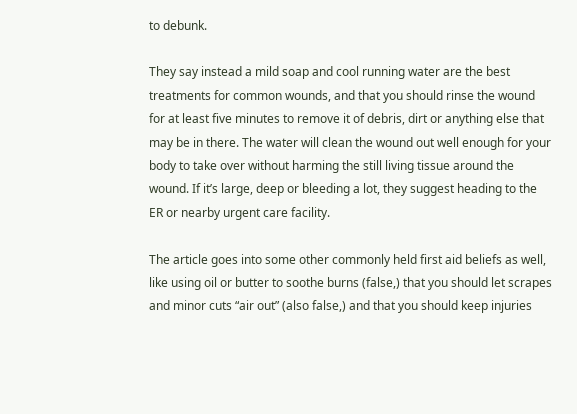to debunk.

They say instead a mild soap and cool running water are the best treatments for common wounds, and that you should rinse the wound for at least five minutes to remove it of debris, dirt or anything else that may be in there. The water will clean the wound out well enough for your body to take over without harming the still living tissue around the wound. If it’s large, deep or bleeding a lot, they suggest heading to the ER or nearby urgent care facility.

The article goes into some other commonly held first aid beliefs as well, like using oil or butter to soothe burns (false,) that you should let scrapes and minor cuts “air out” (also false,) and that you should keep injuries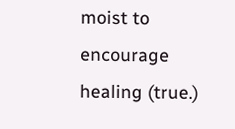moist to encourage healing (true.)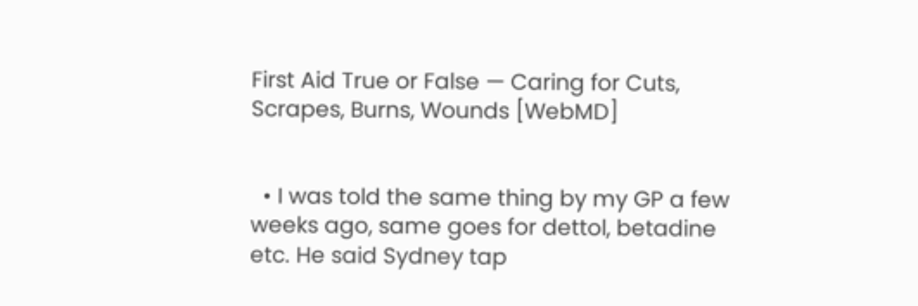First Aid True or False — Caring for Cuts, Scrapes, Burns, Wounds [WebMD]


  • I was told the same thing by my GP a few weeks ago, same goes for dettol, betadine etc. He said Sydney tap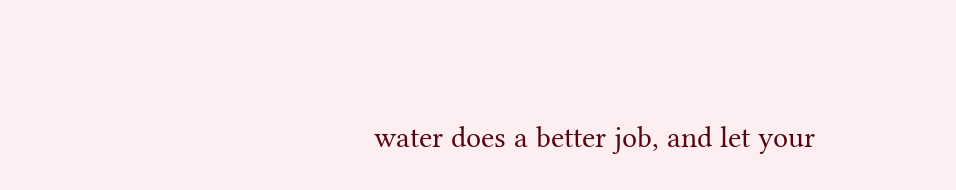water does a better job, and let your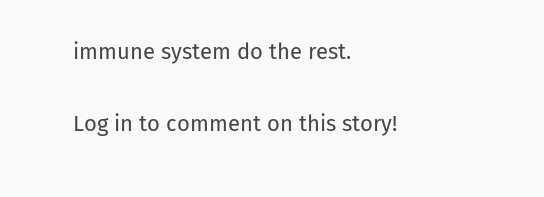immune system do the rest.

Log in to comment on this story!